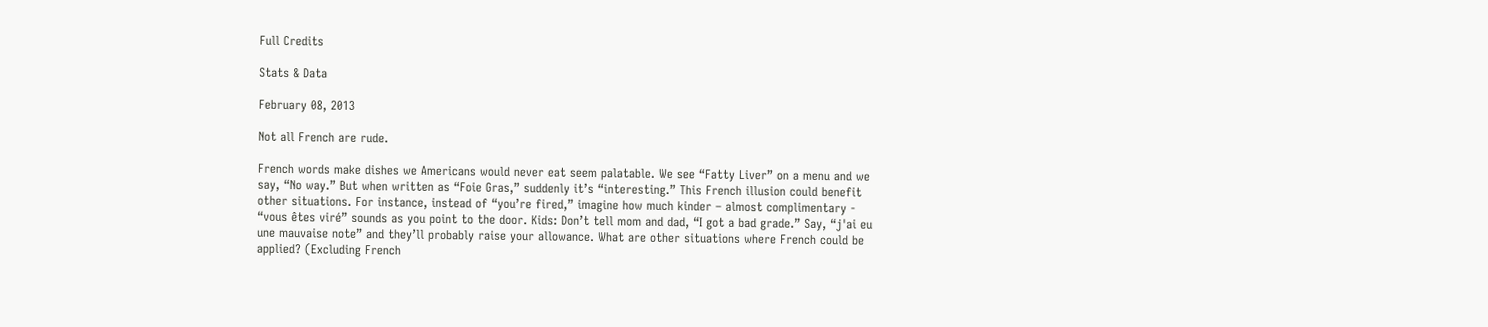Full Credits

Stats & Data

February 08, 2013

Not all French are rude.

French words make dishes we Americans would never eat seem palatable. We see “Fatty Liver” on a menu and we say, “No way.” But when written as “Foie Gras,” suddenly it’s “interesting.” This French illusion could benefit other situations. For instance, instead of “you’re fired,” imagine how much kinder – almost complimentary - “vous êtes viré” sounds as you point to the door. Kids: Don’t tell mom and dad, “I got a bad grade.” Say, “j'ai eu une mauvaise note” and they’ll probably raise your allowance. What are other situations where French could be applied? (Excluding French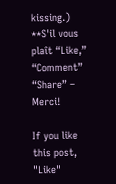kissing.) **S'il vous plaît “Like,” “Comment” “Share” – Merci!

If you like this post, "Like"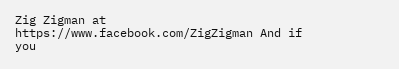Zig Zigman at https://www.facebook.com/ZigZigman And if you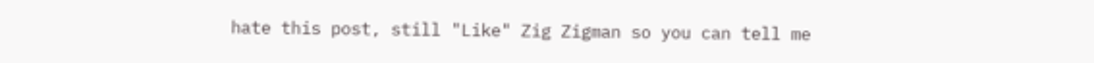hate this post, still "Like" Zig Zigman so you can tell me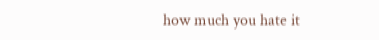how much you hate it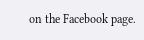on the Facebook page.